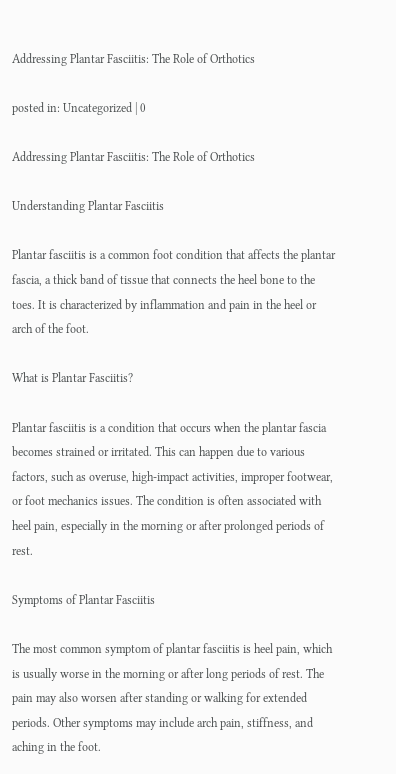Addressing Plantar Fasciitis: The Role of Orthotics

posted in: Uncategorized | 0

Addressing Plantar Fasciitis: The Role of Orthotics

Understanding Plantar Fasciitis

Plantar fasciitis is a common foot condition that affects the plantar fascia, a thick band of tissue that connects the heel bone to the toes. It is characterized by inflammation and pain in the heel or arch of the foot.

What is Plantar Fasciitis?

Plantar fasciitis is a condition that occurs when the plantar fascia becomes strained or irritated. This can happen due to various factors, such as overuse, high-impact activities, improper footwear, or foot mechanics issues. The condition is often associated with heel pain, especially in the morning or after prolonged periods of rest.

Symptoms of Plantar Fasciitis

The most common symptom of plantar fasciitis is heel pain, which is usually worse in the morning or after long periods of rest. The pain may also worsen after standing or walking for extended periods. Other symptoms may include arch pain, stiffness, and aching in the foot.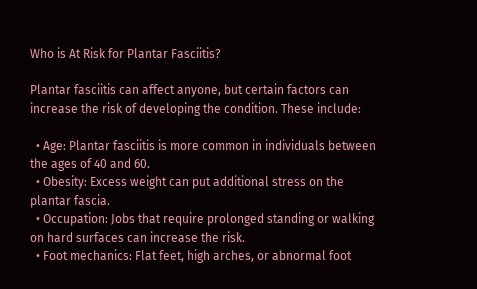Who is At Risk for Plantar Fasciitis?

Plantar fasciitis can affect anyone, but certain factors can increase the risk of developing the condition. These include:

  • Age: Plantar fasciitis is more common in individuals between the ages of 40 and 60.
  • Obesity: Excess weight can put additional stress on the plantar fascia.
  • Occupation: Jobs that require prolonged standing or walking on hard surfaces can increase the risk.
  • Foot mechanics: Flat feet, high arches, or abnormal foot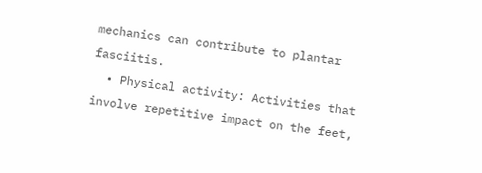mechanics can contribute to plantar fasciitis.
  • Physical activity: Activities that involve repetitive impact on the feet,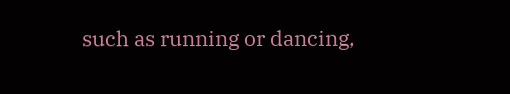such as running or dancing,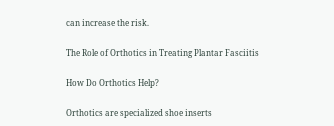can increase the risk.

The Role of Orthotics in Treating Plantar Fasciitis

How Do Orthotics Help?

Orthotics are specialized shoe inserts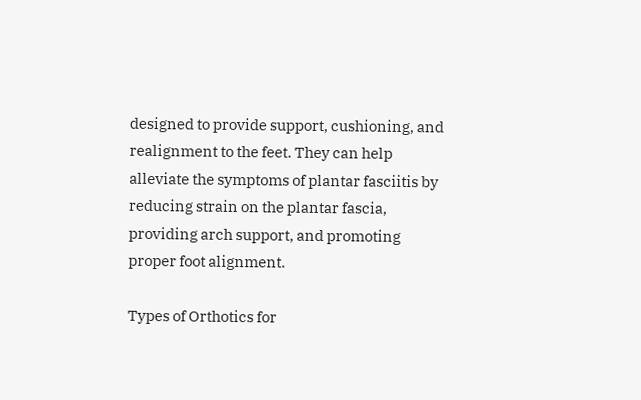designed to provide support, cushioning, and realignment to the feet. They can help alleviate the symptoms of plantar fasciitis by reducing strain on the plantar fascia, providing arch support, and promoting proper foot alignment.

Types of Orthotics for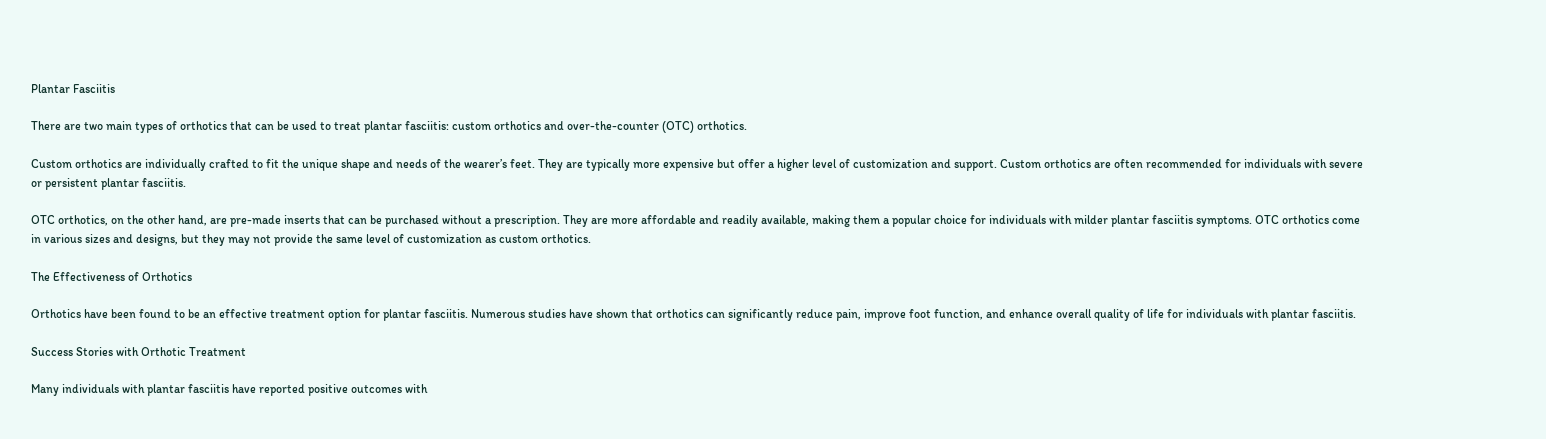Plantar Fasciitis

There are two main types of orthotics that can be used to treat plantar fasciitis: custom orthotics and over-the-counter (OTC) orthotics.

Custom orthotics are individually crafted to fit the unique shape and needs of the wearer’s feet. They are typically more expensive but offer a higher level of customization and support. Custom orthotics are often recommended for individuals with severe or persistent plantar fasciitis.

OTC orthotics, on the other hand, are pre-made inserts that can be purchased without a prescription. They are more affordable and readily available, making them a popular choice for individuals with milder plantar fasciitis symptoms. OTC orthotics come in various sizes and designs, but they may not provide the same level of customization as custom orthotics.

The Effectiveness of Orthotics

Orthotics have been found to be an effective treatment option for plantar fasciitis. Numerous studies have shown that orthotics can significantly reduce pain, improve foot function, and enhance overall quality of life for individuals with plantar fasciitis.

Success Stories with Orthotic Treatment

Many individuals with plantar fasciitis have reported positive outcomes with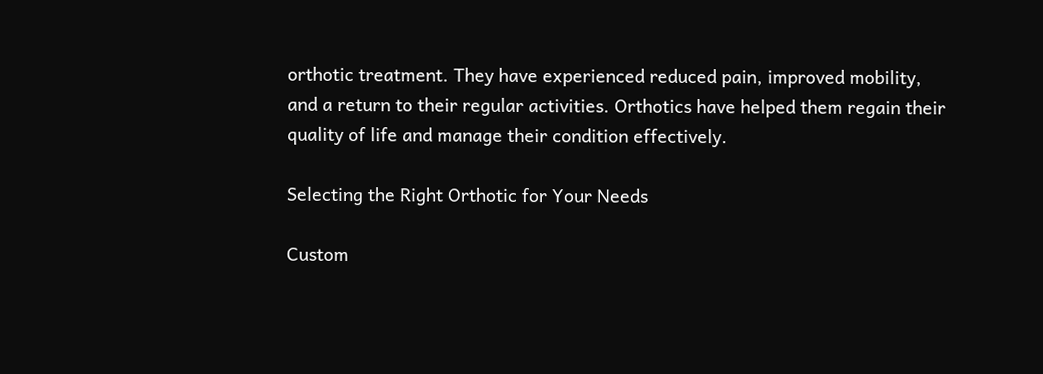orthotic treatment. They have experienced reduced pain, improved mobility, and a return to their regular activities. Orthotics have helped them regain their quality of life and manage their condition effectively.

Selecting the Right Orthotic for Your Needs

Custom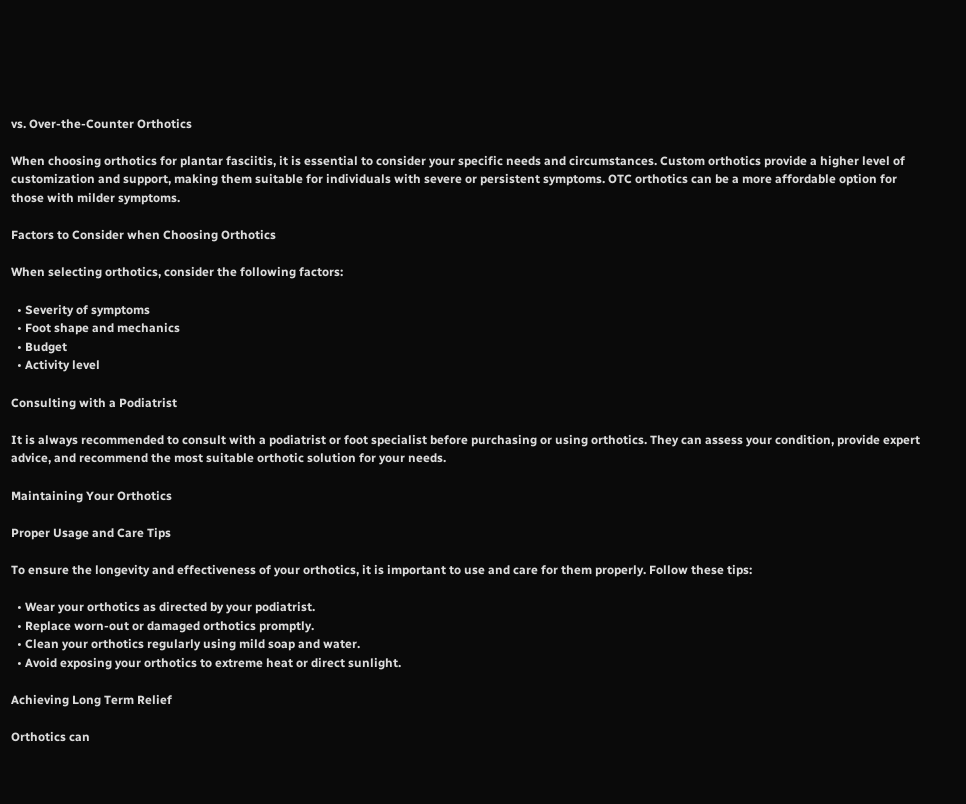vs. Over-the-Counter Orthotics

When choosing orthotics for plantar fasciitis, it is essential to consider your specific needs and circumstances. Custom orthotics provide a higher level of customization and support, making them suitable for individuals with severe or persistent symptoms. OTC orthotics can be a more affordable option for those with milder symptoms.

Factors to Consider when Choosing Orthotics

When selecting orthotics, consider the following factors:

  • Severity of symptoms
  • Foot shape and mechanics
  • Budget
  • Activity level

Consulting with a Podiatrist

It is always recommended to consult with a podiatrist or foot specialist before purchasing or using orthotics. They can assess your condition, provide expert advice, and recommend the most suitable orthotic solution for your needs.

Maintaining Your Orthotics

Proper Usage and Care Tips

To ensure the longevity and effectiveness of your orthotics, it is important to use and care for them properly. Follow these tips:

  • Wear your orthotics as directed by your podiatrist.
  • Replace worn-out or damaged orthotics promptly.
  • Clean your orthotics regularly using mild soap and water.
  • Avoid exposing your orthotics to extreme heat or direct sunlight.

Achieving Long Term Relief

Orthotics can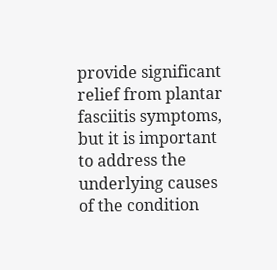provide significant relief from plantar fasciitis symptoms, but it is important to address the underlying causes of the condition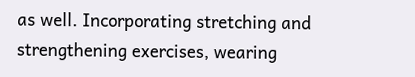as well. Incorporating stretching and strengthening exercises, wearing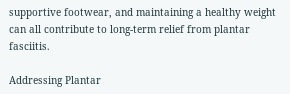supportive footwear, and maintaining a healthy weight can all contribute to long-term relief from plantar fasciitis.

Addressing Plantar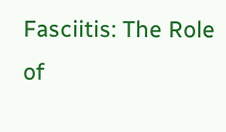Fasciitis: The Role of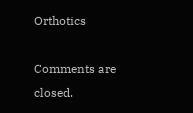Orthotics

Comments are closed.